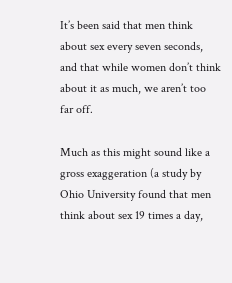It’s been said that men think about sex every seven seconds, and that while women don’t think about it as much, we aren’t too far off.

Much as this might sound like a gross exaggeration (a study by Ohio University found that men think about sex 19 times a day,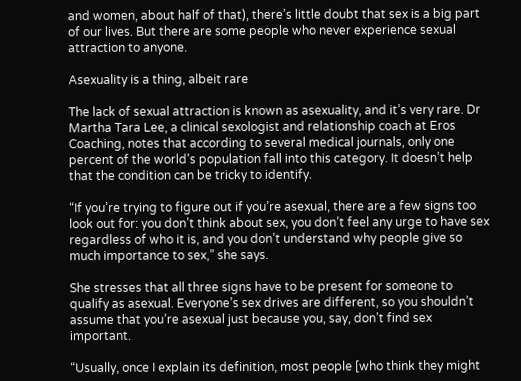and women, about half of that), there’s little doubt that sex is a big part of our lives. But there are some people who never experience sexual attraction to anyone.

Asexuality is a thing, albeit rare

The lack of sexual attraction is known as asexuality, and it’s very rare. Dr Martha Tara Lee, a clinical sexologist and relationship coach at Eros Coaching, notes that according to several medical journals, only one percent of the world’s population fall into this category. It doesn’t help that the condition can be tricky to identify.

“If you’re trying to figure out if you’re asexual, there are a few signs too look out for: you don’t think about sex, you don’t feel any urge to have sex regardless of who it is, and you don’t understand why people give so much importance to sex,” she says.

She stresses that all three signs have to be present for someone to qualify as asexual. Everyone’s sex drives are different, so you shouldn’t assume that you’re asexual just because you, say, don’t find sex important.

“Usually, once I explain its definition, most people [who think they might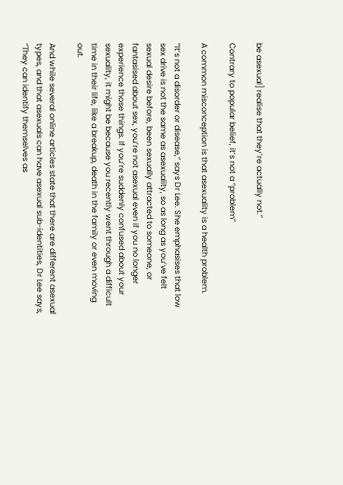be asexual] realise that they’re actually not.”

Contrary to popular belief, it’s not a “problem”

A common misconception is that asexuality is a health problem.

“It’s not a disorder or disease,” says Dr Lee. She emphasises that low sex drive is not the same as asexuality, so as long as you’ve felt sexual desire before, been sexually attracted to someone, or fantasised about sex, you’re not asexual even if you no longer experience those things. If you’re suddenly confused about your sexuality, it might be because you recently went through a difficult time in their life, like a breakup, death in the family or even moving out.

And while several online articles state that there are different asexual types, and that asexuals can have asexual sub-identities, Dr Lee says, “They can identify themselves as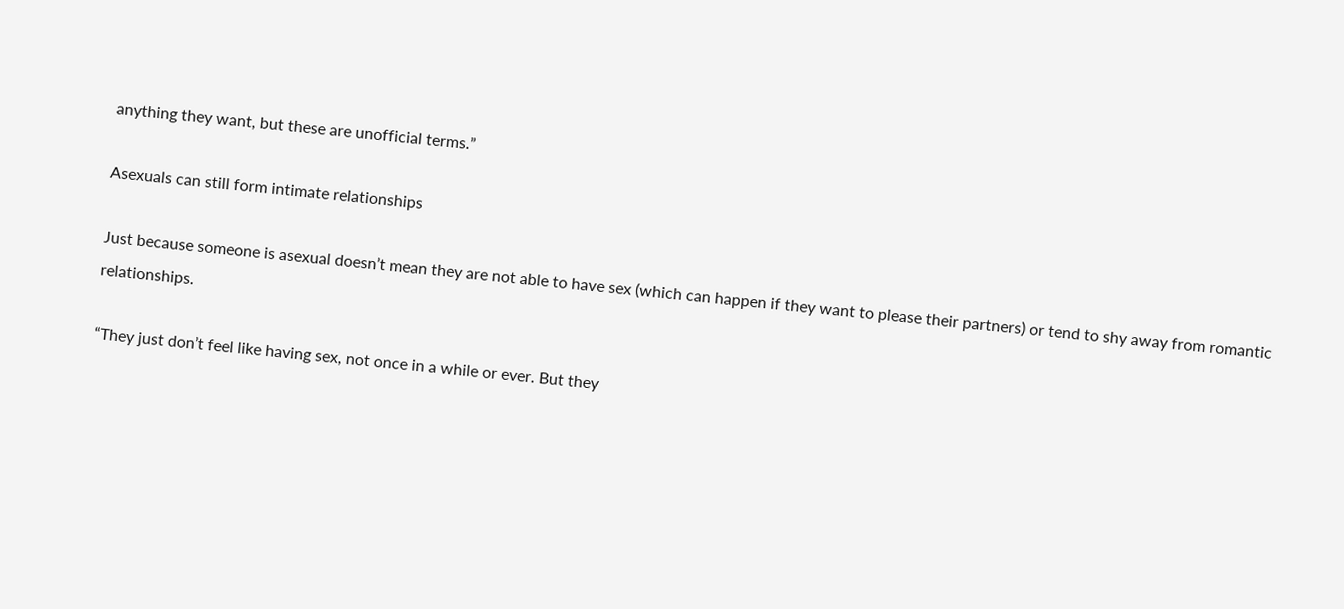anything they want, but these are unofficial terms.”

Asexuals can still form intimate relationships

Just because someone is asexual doesn’t mean they are not able to have sex (which can happen if they want to please their partners) or tend to shy away from romantic relationships.

“They just don’t feel like having sex, not once in a while or ever. But they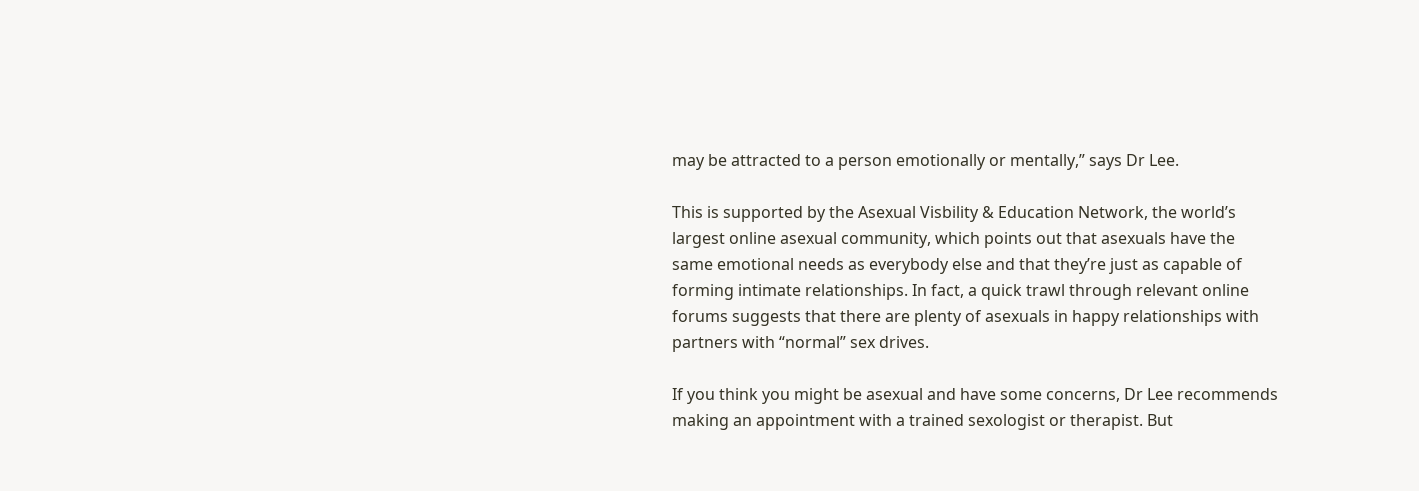may be attracted to a person emotionally or mentally,” says Dr Lee.

This is supported by the Asexual Visbility & Education Network, the world’s largest online asexual community, which points out that asexuals have the same emotional needs as everybody else and that they’re just as capable of forming intimate relationships. In fact, a quick trawl through relevant online forums suggests that there are plenty of asexuals in happy relationships with partners with “normal” sex drives.

If you think you might be asexual and have some concerns, Dr Lee recommends making an appointment with a trained sexologist or therapist. But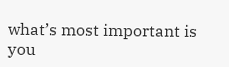what’s most important is you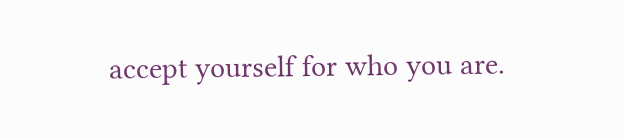accept yourself for who you are.